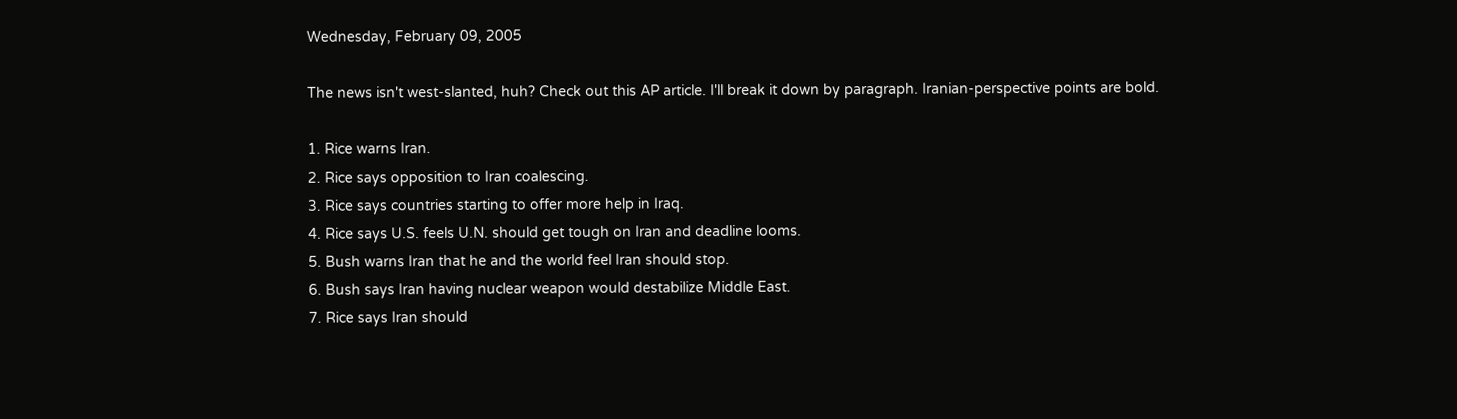Wednesday, February 09, 2005

The news isn't west-slanted, huh? Check out this AP article. I'll break it down by paragraph. Iranian-perspective points are bold.

1. Rice warns Iran.
2. Rice says opposition to Iran coalescing.
3. Rice says countries starting to offer more help in Iraq.
4. Rice says U.S. feels U.N. should get tough on Iran and deadline looms.
5. Bush warns Iran that he and the world feel Iran should stop.
6. Bush says Iran having nuclear weapon would destabilize Middle East.
7. Rice says Iran should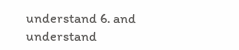understand 6. and understand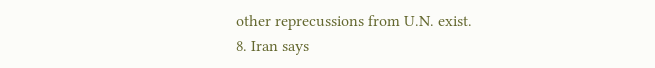other reprecussions from U.N. exist.
8. Iran says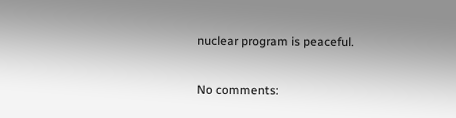nuclear program is peaceful.

No comments: